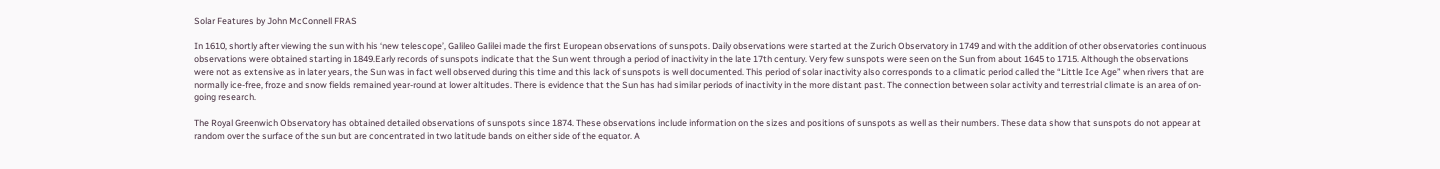Solar Features by John McConnell FRAS

In 1610, shortly after viewing the sun with his ‘new telescope’, Galileo Galilei made the first European observations of sunspots. Daily observations were started at the Zurich Observatory in 1749 and with the addition of other observatories continuous observations were obtained starting in 1849.Early records of sunspots indicate that the Sun went through a period of inactivity in the late 17th century. Very few sunspots were seen on the Sun from about 1645 to 1715. Although the observations were not as extensive as in later years, the Sun was in fact well observed during this time and this lack of sunspots is well documented. This period of solar inactivity also corresponds to a climatic period called the “Little Ice Age” when rivers that are normally ice-free, froze and snow fields remained year-round at lower altitudes. There is evidence that the Sun has had similar periods of inactivity in the more distant past. The connection between solar activity and terrestrial climate is an area of on-going research.

The Royal Greenwich Observatory has obtained detailed observations of sunspots since 1874. These observations include information on the sizes and positions of sunspots as well as their numbers. These data show that sunspots do not appear at random over the surface of the sun but are concentrated in two latitude bands on either side of the equator. A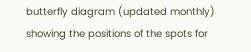butterfly diagram (updated monthly) showing the positions of the spots for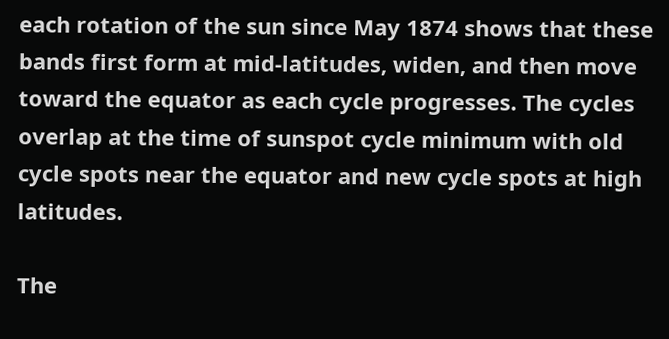each rotation of the sun since May 1874 shows that these bands first form at mid-latitudes, widen, and then move toward the equator as each cycle progresses. The cycles overlap at the time of sunspot cycle minimum with old cycle spots near the equator and new cycle spots at high latitudes.

The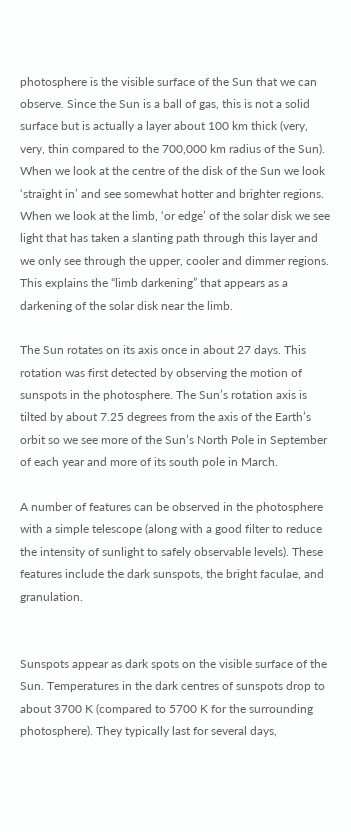photosphere is the visible surface of the Sun that we can observe. Since the Sun is a ball of gas, this is not a solid surface but is actually a layer about 100 km thick (very, very, thin compared to the 700,000 km radius of the Sun). When we look at the centre of the disk of the Sun we look ‘straight in’ and see somewhat hotter and brighter regions. When we look at the limb, ‘or edge’ of the solar disk we see light that has taken a slanting path through this layer and we only see through the upper, cooler and dimmer regions. This explains the “limb darkening” that appears as a darkening of the solar disk near the limb.

The Sun rotates on its axis once in about 27 days. This rotation was first detected by observing the motion of sunspots in the photosphere. The Sun’s rotation axis is tilted by about 7.25 degrees from the axis of the Earth’s orbit so we see more of the Sun’s North Pole in September of each year and more of its south pole in March.

A number of features can be observed in the photosphere with a simple telescope (along with a good filter to reduce the intensity of sunlight to safely observable levels). These features include the dark sunspots, the bright faculae, and granulation.


Sunspots appear as dark spots on the visible surface of the Sun. Temperatures in the dark centres of sunspots drop to about 3700 K (compared to 5700 K for the surrounding photosphere). They typically last for several days,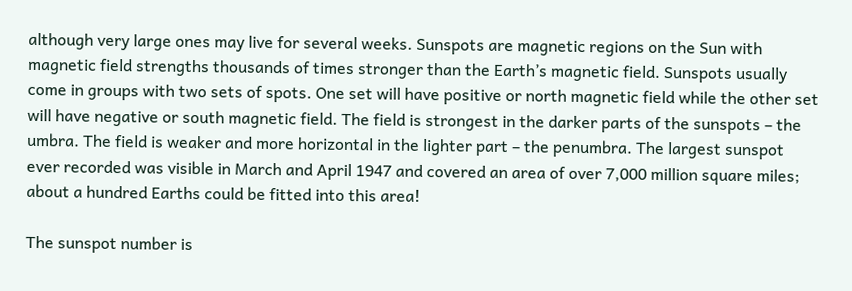although very large ones may live for several weeks. Sunspots are magnetic regions on the Sun with magnetic field strengths thousands of times stronger than the Earth’s magnetic field. Sunspots usually come in groups with two sets of spots. One set will have positive or north magnetic field while the other set will have negative or south magnetic field. The field is strongest in the darker parts of the sunspots – the umbra. The field is weaker and more horizontal in the lighter part – the penumbra. The largest sunspot ever recorded was visible in March and April 1947 and covered an area of over 7,000 million square miles; about a hundred Earths could be fitted into this area!

The sunspot number is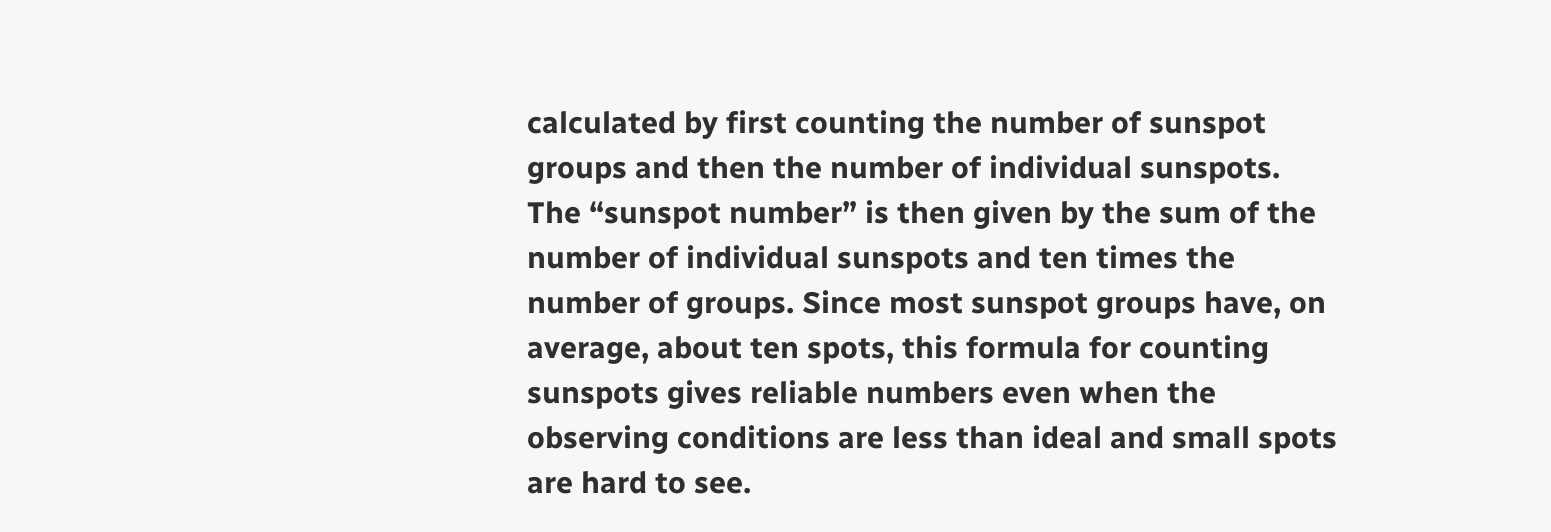calculated by first counting the number of sunspot groups and then the number of individual sunspots. The “sunspot number” is then given by the sum of the number of individual sunspots and ten times the number of groups. Since most sunspot groups have, on average, about ten spots, this formula for counting sunspots gives reliable numbers even when the observing conditions are less than ideal and small spots are hard to see.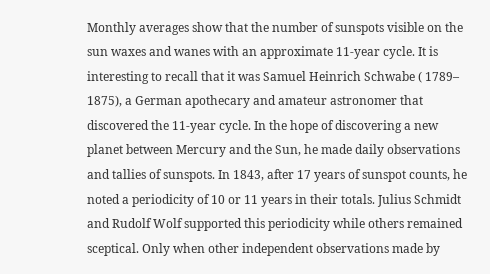Monthly averages show that the number of sunspots visible on the sun waxes and wanes with an approximate 11-year cycle. It is interesting to recall that it was Samuel Heinrich Schwabe ( 1789– 1875), a German apothecary and amateur astronomer that discovered the 11-year cycle. In the hope of discovering a new planet between Mercury and the Sun, he made daily observations and tallies of sunspots. In 1843, after 17 years of sunspot counts, he noted a periodicity of 10 or 11 years in their totals. Julius Schmidt and Rudolf Wolf supported this periodicity while others remained sceptical. Only when other independent observations made by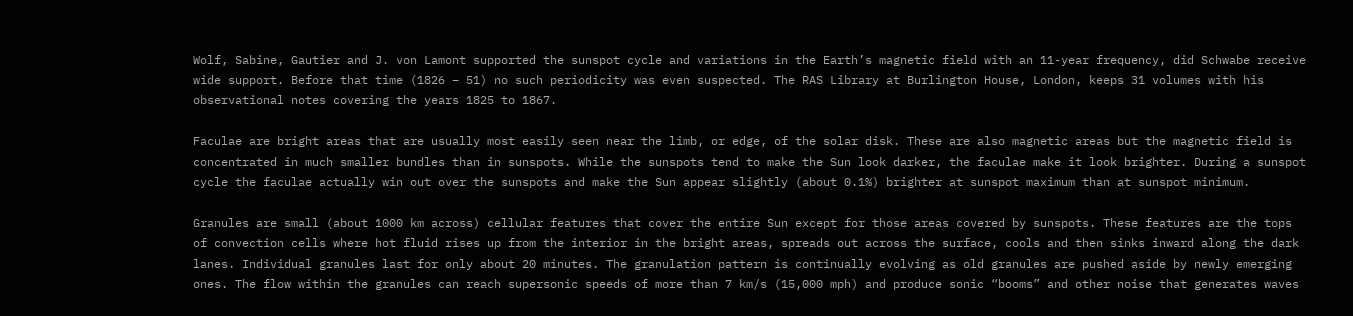Wolf, Sabine, Gautier and J. von Lamont supported the sunspot cycle and variations in the Earth’s magnetic field with an 11-year frequency, did Schwabe receive wide support. Before that time (1826 – 51) no such periodicity was even suspected. The RAS Library at Burlington House, London, keeps 31 volumes with his observational notes covering the years 1825 to 1867.

Faculae are bright areas that are usually most easily seen near the limb, or edge, of the solar disk. These are also magnetic areas but the magnetic field is concentrated in much smaller bundles than in sunspots. While the sunspots tend to make the Sun look darker, the faculae make it look brighter. During a sunspot cycle the faculae actually win out over the sunspots and make the Sun appear slightly (about 0.1%) brighter at sunspot maximum than at sunspot minimum.

Granules are small (about 1000 km across) cellular features that cover the entire Sun except for those areas covered by sunspots. These features are the tops of convection cells where hot fluid rises up from the interior in the bright areas, spreads out across the surface, cools and then sinks inward along the dark lanes. Individual granules last for only about 20 minutes. The granulation pattern is continually evolving as old granules are pushed aside by newly emerging ones. The flow within the granules can reach supersonic speeds of more than 7 km/s (15,000 mph) and produce sonic “booms” and other noise that generates waves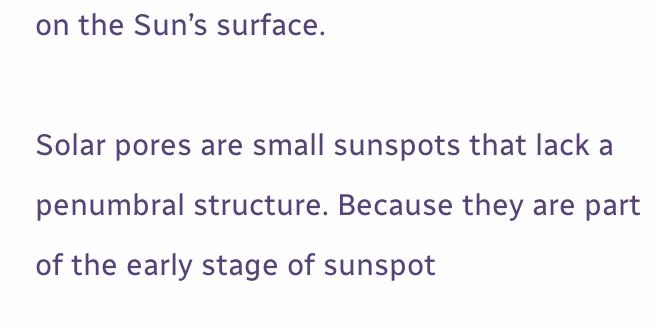on the Sun’s surface.

Solar pores are small sunspots that lack a penumbral structure. Because they are part of the early stage of sunspot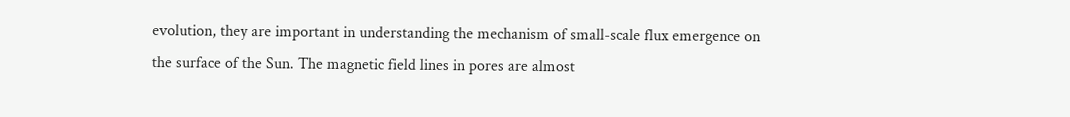evolution, they are important in understanding the mechanism of small-scale flux emergence on the surface of the Sun. The magnetic field lines in pores are almost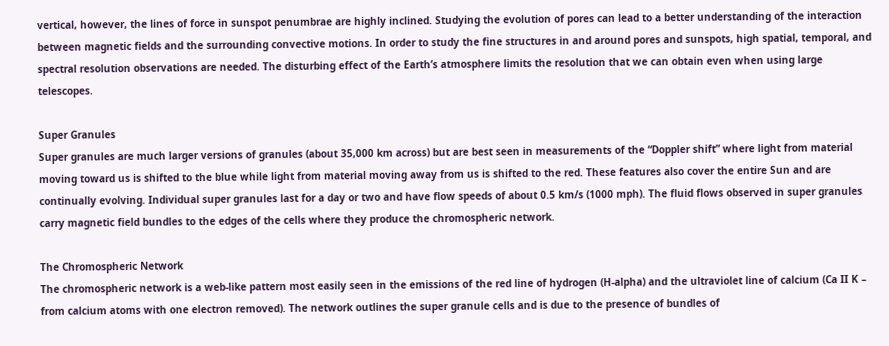vertical, however, the lines of force in sunspot penumbrae are highly inclined. Studying the evolution of pores can lead to a better understanding of the interaction between magnetic fields and the surrounding convective motions. In order to study the fine structures in and around pores and sunspots, high spatial, temporal, and spectral resolution observations are needed. The disturbing effect of the Earth’s atmosphere limits the resolution that we can obtain even when using large telescopes.

Super Granules
Super granules are much larger versions of granules (about 35,000 km across) but are best seen in measurements of the “Doppler shift” where light from material moving toward us is shifted to the blue while light from material moving away from us is shifted to the red. These features also cover the entire Sun and are continually evolving. Individual super granules last for a day or two and have flow speeds of about 0.5 km/s (1000 mph). The fluid flows observed in super granules carry magnetic field bundles to the edges of the cells where they produce the chromospheric network.

The Chromospheric Network
The chromospheric network is a web-like pattern most easily seen in the emissions of the red line of hydrogen (H-alpha) and the ultraviolet line of calcium (Ca II K – from calcium atoms with one electron removed). The network outlines the super granule cells and is due to the presence of bundles of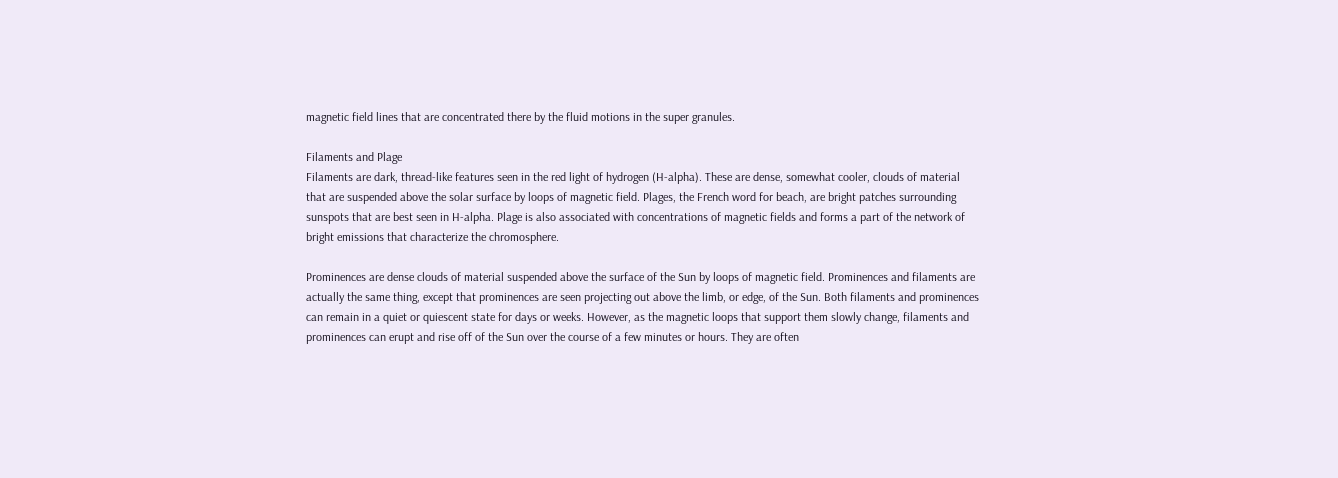magnetic field lines that are concentrated there by the fluid motions in the super granules.

Filaments and Plage
Filaments are dark, thread-like features seen in the red light of hydrogen (H-alpha). These are dense, somewhat cooler, clouds of material that are suspended above the solar surface by loops of magnetic field. Plages, the French word for beach, are bright patches surrounding sunspots that are best seen in H-alpha. Plage is also associated with concentrations of magnetic fields and forms a part of the network of bright emissions that characterize the chromosphere.

Prominences are dense clouds of material suspended above the surface of the Sun by loops of magnetic field. Prominences and filaments are actually the same thing, except that prominences are seen projecting out above the limb, or edge, of the Sun. Both filaments and prominences can remain in a quiet or quiescent state for days or weeks. However, as the magnetic loops that support them slowly change, filaments and prominences can erupt and rise off of the Sun over the course of a few minutes or hours. They are often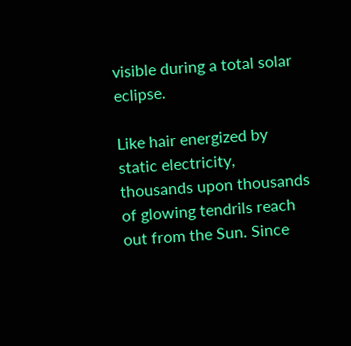visible during a total solar eclipse.

Like hair energized by static electricity, thousands upon thousands of glowing tendrils reach out from the Sun. Since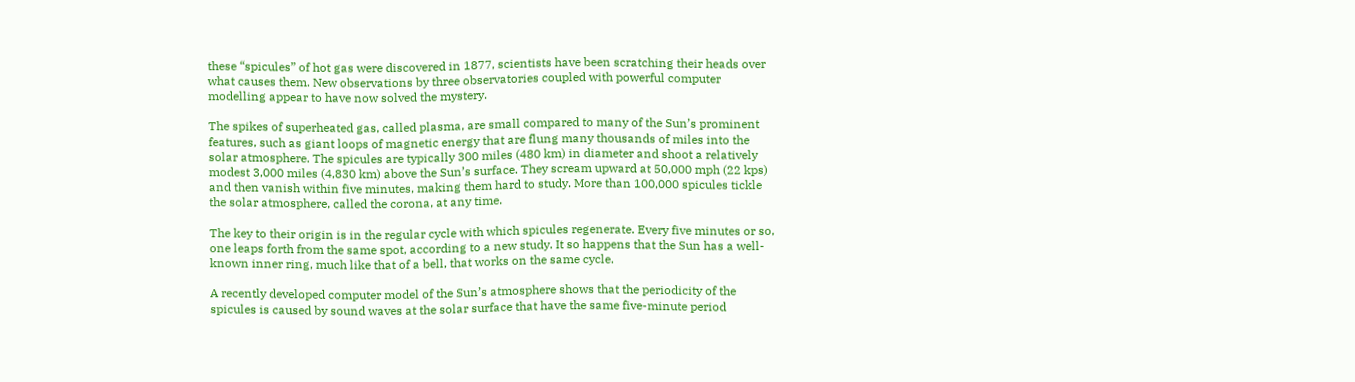these “spicules” of hot gas were discovered in 1877, scientists have been scratching their heads over what causes them. New observations by three observatories coupled with powerful computer modelling appear to have now solved the mystery.

The spikes of superheated gas, called plasma, are small compared to many of the Sun’s prominent features, such as giant loops of magnetic energy that are flung many thousands of miles into the solar atmosphere. The spicules are typically 300 miles (480 km) in diameter and shoot a relatively modest 3,000 miles (4,830 km) above the Sun’s surface. They scream upward at 50,000 mph (22 kps) and then vanish within five minutes, making them hard to study. More than 100,000 spicules tickle the solar atmosphere, called the corona, at any time.

The key to their origin is in the regular cycle with which spicules regenerate. Every five minutes or so, one leaps forth from the same spot, according to a new study. It so happens that the Sun has a well-known inner ring, much like that of a bell, that works on the same cycle.

A recently developed computer model of the Sun’s atmosphere shows that the periodicity of the spicules is caused by sound waves at the solar surface that have the same five-minute period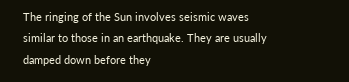The ringing of the Sun involves seismic waves similar to those in an earthquake. They are usually damped down before they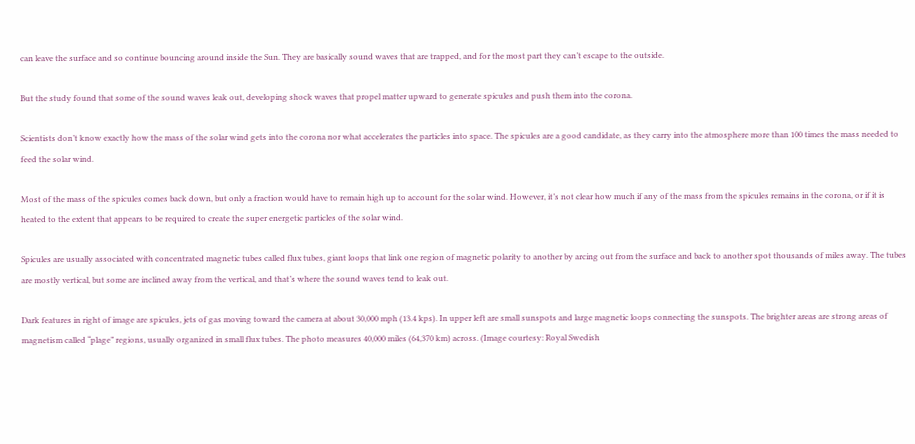can leave the surface and so continue bouncing around inside the Sun. They are basically sound waves that are trapped, and for the most part they can’t escape to the outside.

But the study found that some of the sound waves leak out, developing shock waves that propel matter upward to generate spicules and push them into the corona.

Scientists don’t know exactly how the mass of the solar wind gets into the corona nor what accelerates the particles into space. The spicules are a good candidate, as they carry into the atmosphere more than 100 times the mass needed to feed the solar wind.

Most of the mass of the spicules comes back down, but only a fraction would have to remain high up to account for the solar wind. However, it’s not clear how much if any of the mass from the spicules remains in the corona, or if it is heated to the extent that appears to be required to create the super energetic particles of the solar wind.

Spicules are usually associated with concentrated magnetic tubes called flux tubes, giant loops that link one region of magnetic polarity to another by arcing out from the surface and back to another spot thousands of miles away. The tubes are mostly vertical, but some are inclined away from the vertical, and that’s where the sound waves tend to leak out.

Dark features in right of image are spicules, jets of gas moving toward the camera at about 30,000 mph (13.4 kps). In upper left are small sunspots and large magnetic loops connecting the sunspots. The brighter areas are strong areas of magnetism called “plage” regions, usually organized in small flux tubes. The photo measures 40,000 miles (64,370 km) across. (Image courtesy: Royal Swedish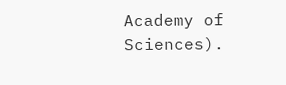Academy of Sciences).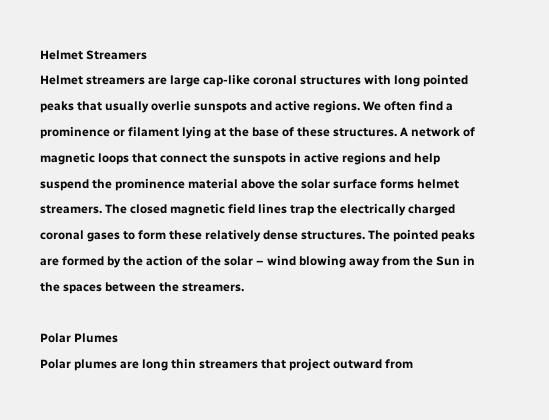Helmet Streamers
Helmet streamers are large cap-like coronal structures with long pointed peaks that usually overlie sunspots and active regions. We often find a prominence or filament lying at the base of these structures. A network of magnetic loops that connect the sunspots in active regions and help suspend the prominence material above the solar surface forms helmet streamers. The closed magnetic field lines trap the electrically charged coronal gases to form these relatively dense structures. The pointed peaks are formed by the action of the solar – wind blowing away from the Sun in the spaces between the streamers.

Polar Plumes
Polar plumes are long thin streamers that project outward from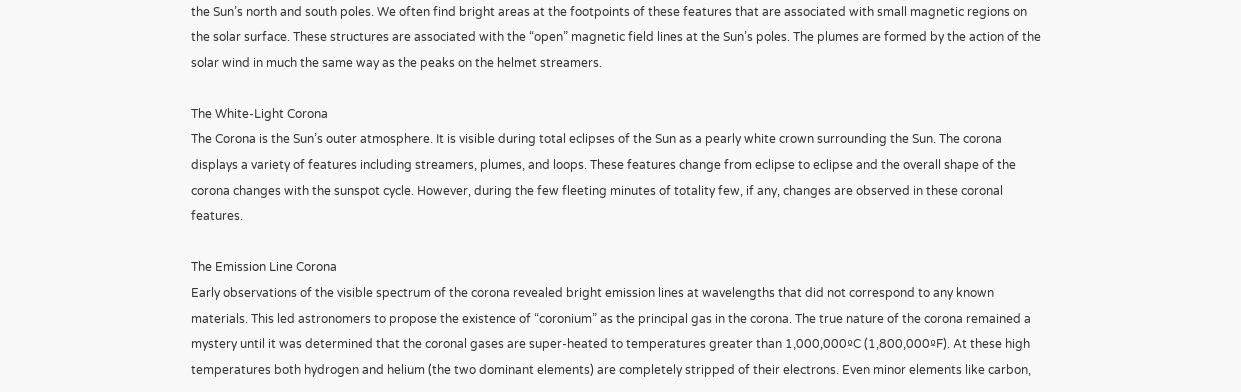the Sun’s north and south poles. We often find bright areas at the footpoints of these features that are associated with small magnetic regions on the solar surface. These structures are associated with the “open” magnetic field lines at the Sun’s poles. The plumes are formed by the action of the solar wind in much the same way as the peaks on the helmet streamers.

The White-Light Corona
The Corona is the Sun’s outer atmosphere. It is visible during total eclipses of the Sun as a pearly white crown surrounding the Sun. The corona displays a variety of features including streamers, plumes, and loops. These features change from eclipse to eclipse and the overall shape of the corona changes with the sunspot cycle. However, during the few fleeting minutes of totality few, if any, changes are observed in these coronal features.

The Emission Line Corona
Early observations of the visible spectrum of the corona revealed bright emission lines at wavelengths that did not correspond to any known materials. This led astronomers to propose the existence of “coronium” as the principal gas in the corona. The true nature of the corona remained a mystery until it was determined that the coronal gases are super-heated to temperatures greater than 1,000,000ºC (1,800,000ºF). At these high temperatures both hydrogen and helium (the two dominant elements) are completely stripped of their electrons. Even minor elements like carbon,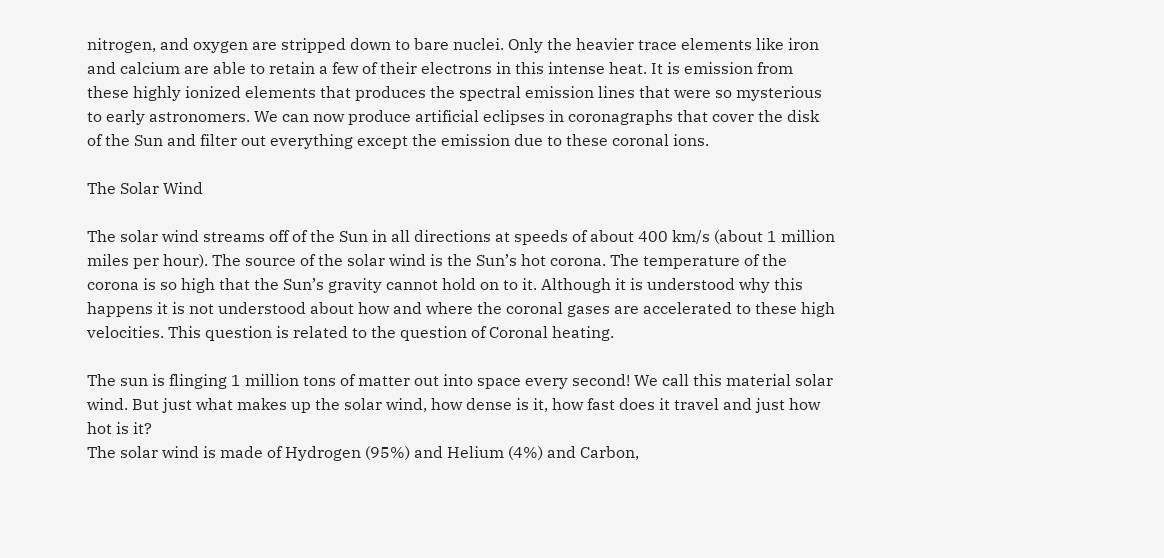nitrogen, and oxygen are stripped down to bare nuclei. Only the heavier trace elements like iron and calcium are able to retain a few of their electrons in this intense heat. It is emission from these highly ionized elements that produces the spectral emission lines that were so mysterious to early astronomers. We can now produce artificial eclipses in coronagraphs that cover the disk of the Sun and filter out everything except the emission due to these coronal ions.

The Solar Wind

The solar wind streams off of the Sun in all directions at speeds of about 400 km/s (about 1 million miles per hour). The source of the solar wind is the Sun’s hot corona. The temperature of the corona is so high that the Sun’s gravity cannot hold on to it. Although it is understood why this happens it is not understood about how and where the coronal gases are accelerated to these high velocities. This question is related to the question of Coronal heating.

The sun is flinging 1 million tons of matter out into space every second! We call this material solar wind. But just what makes up the solar wind, how dense is it, how fast does it travel and just how hot is it?
The solar wind is made of Hydrogen (95%) and Helium (4%) and Carbon,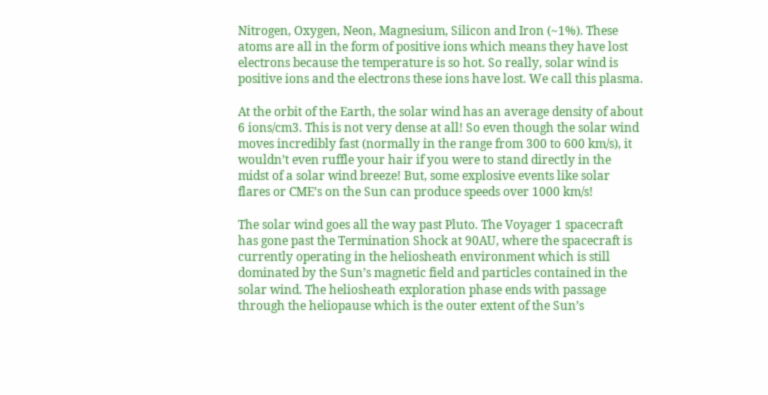Nitrogen, Oxygen, Neon, Magnesium, Silicon and Iron (~1%). These atoms are all in the form of positive ions which means they have lost electrons because the temperature is so hot. So really, solar wind is positive ions and the electrons these ions have lost. We call this plasma.

At the orbit of the Earth, the solar wind has an average density of about 6 ions/cm3. This is not very dense at all! So even though the solar wind moves incredibly fast (normally in the range from 300 to 600 km/s), it wouldn’t even ruffle your hair if you were to stand directly in the midst of a solar wind breeze! But, some explosive events like solar flares or CME’s on the Sun can produce speeds over 1000 km/s!

The solar wind goes all the way past Pluto. The Voyager 1 spacecraft has gone past the Termination Shock at 90AU, where the spacecraft is currently operating in the heliosheath environment which is still dominated by the Sun’s magnetic field and particles contained in the solar wind. The heliosheath exploration phase ends with passage through the heliopause which is the outer extent of the Sun’s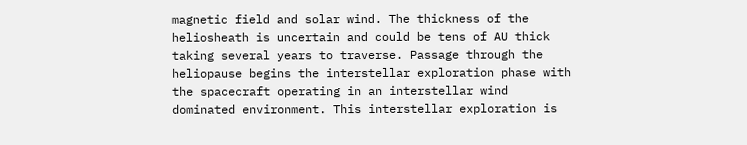magnetic field and solar wind. The thickness of the heliosheath is uncertain and could be tens of AU thick taking several years to traverse. Passage through the heliopause begins the interstellar exploration phase with the spacecraft operating in an interstellar wind dominated environment. This interstellar exploration is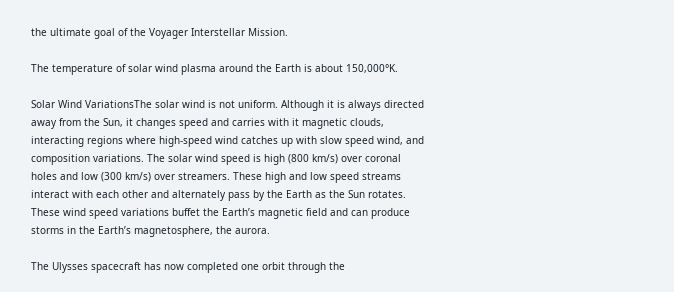the ultimate goal of the Voyager Interstellar Mission.

The temperature of solar wind plasma around the Earth is about 150,000°K.

Solar Wind VariationsThe solar wind is not uniform. Although it is always directed away from the Sun, it changes speed and carries with it magnetic clouds, interacting regions where high-speed wind catches up with slow speed wind, and composition variations. The solar wind speed is high (800 km/s) over coronal holes and low (300 km/s) over streamers. These high and low speed streams interact with each other and alternately pass by the Earth as the Sun rotates. These wind speed variations buffet the Earth’s magnetic field and can produce storms in the Earth’s magnetosphere, the aurora.

The Ulysses spacecraft has now completed one orbit through the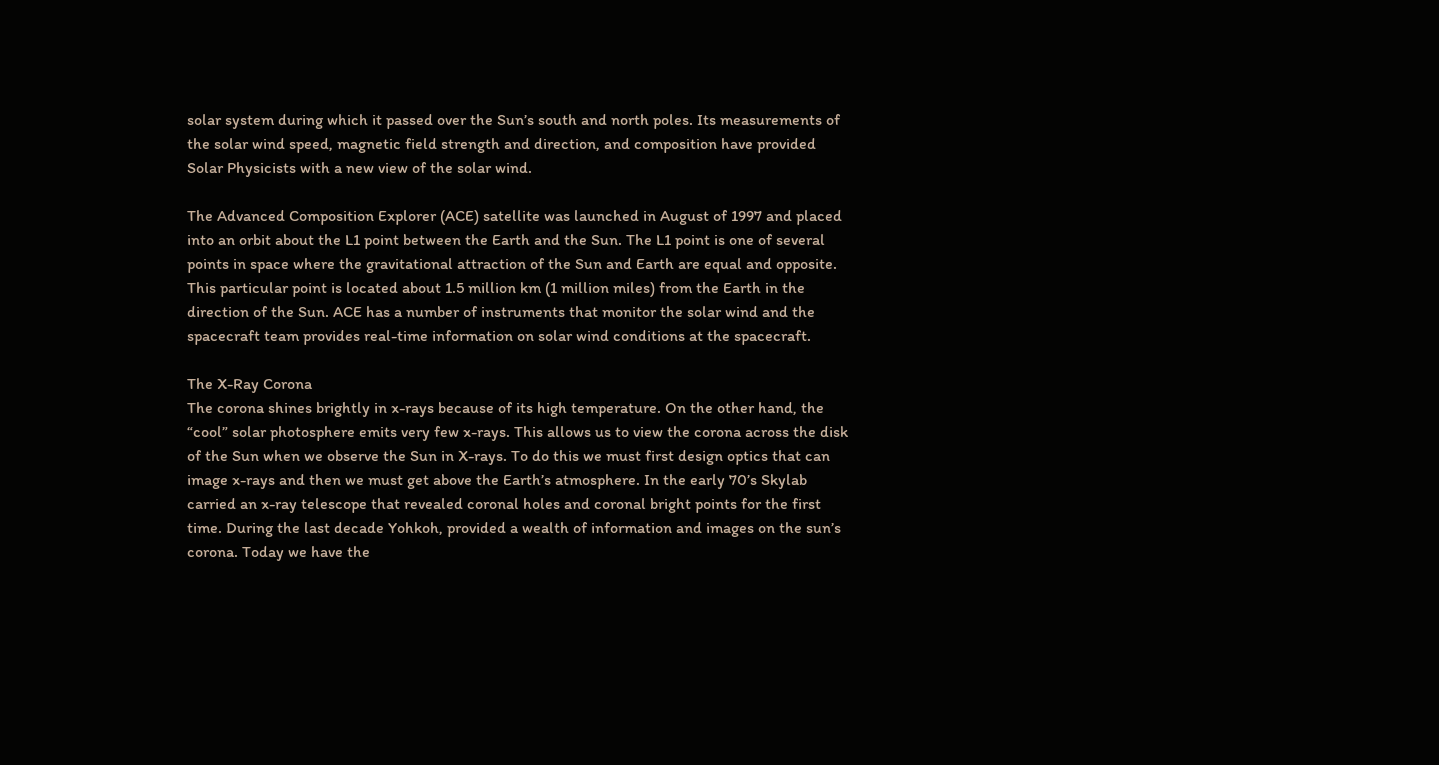solar system during which it passed over the Sun’s south and north poles. Its measurements of the solar wind speed, magnetic field strength and direction, and composition have provided Solar Physicists with a new view of the solar wind.

The Advanced Composition Explorer (ACE) satellite was launched in August of 1997 and placed into an orbit about the L1 point between the Earth and the Sun. The L1 point is one of several points in space where the gravitational attraction of the Sun and Earth are equal and opposite. This particular point is located about 1.5 million km (1 million miles) from the Earth in the direction of the Sun. ACE has a number of instruments that monitor the solar wind and the spacecraft team provides real-time information on solar wind conditions at the spacecraft.

The X-Ray Corona
The corona shines brightly in x-rays because of its high temperature. On the other hand, the “cool” solar photosphere emits very few x-rays. This allows us to view the corona across the disk of the Sun when we observe the Sun in X-rays. To do this we must first design optics that can image x-rays and then we must get above the Earth’s atmosphere. In the early 70’s Skylab carried an x-ray telescope that revealed coronal holes and coronal bright points for the first time. During the last decade Yohkoh, provided a wealth of information and images on the sun’s corona. Today we have the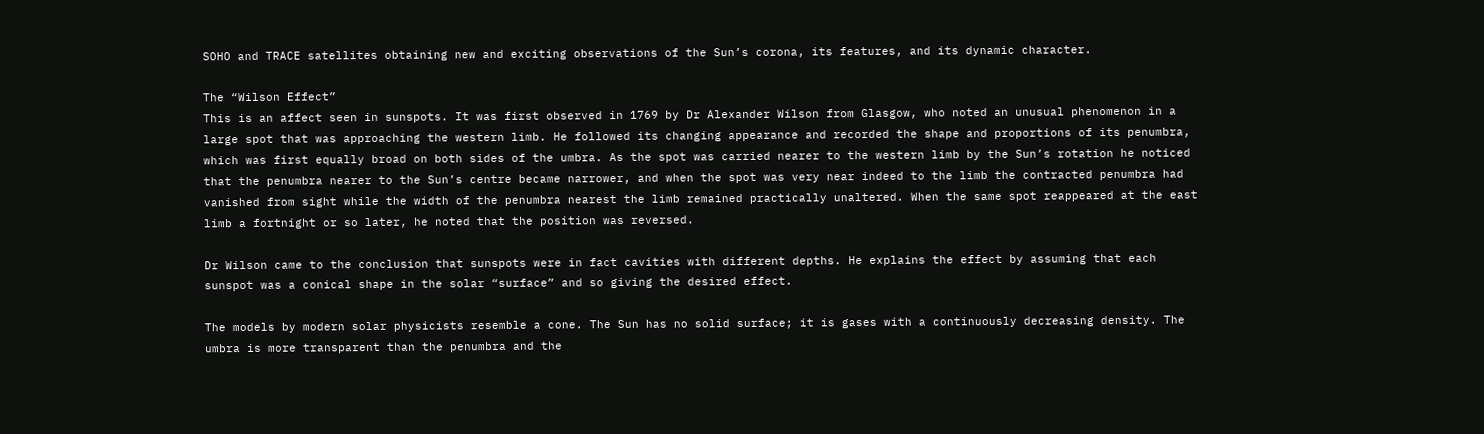SOHO and TRACE satellites obtaining new and exciting observations of the Sun’s corona, its features, and its dynamic character.

The “Wilson Effect”
This is an affect seen in sunspots. It was first observed in 1769 by Dr Alexander Wilson from Glasgow, who noted an unusual phenomenon in a large spot that was approaching the western limb. He followed its changing appearance and recorded the shape and proportions of its penumbra, which was first equally broad on both sides of the umbra. As the spot was carried nearer to the western limb by the Sun’s rotation he noticed that the penumbra nearer to the Sun’s centre became narrower, and when the spot was very near indeed to the limb the contracted penumbra had vanished from sight while the width of the penumbra nearest the limb remained practically unaltered. When the same spot reappeared at the east limb a fortnight or so later, he noted that the position was reversed.

Dr Wilson came to the conclusion that sunspots were in fact cavities with different depths. He explains the effect by assuming that each sunspot was a conical shape in the solar “surface” and so giving the desired effect.

The models by modern solar physicists resemble a cone. The Sun has no solid surface; it is gases with a continuously decreasing density. The umbra is more transparent than the penumbra and the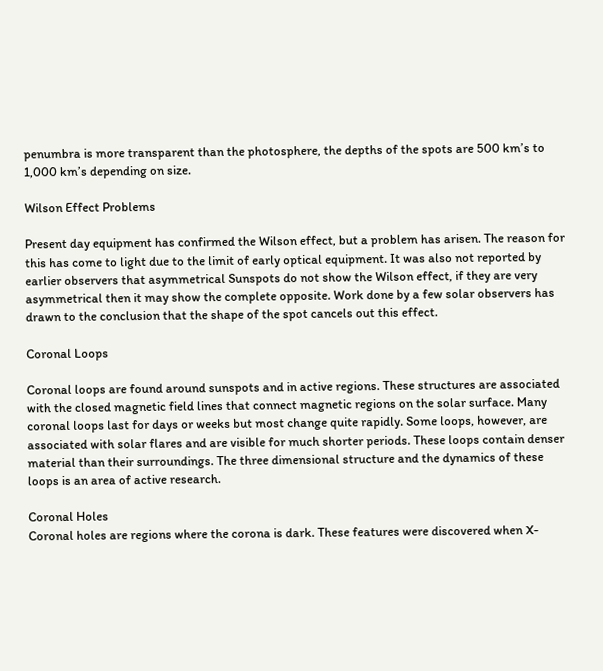penumbra is more transparent than the photosphere, the depths of the spots are 500 km’s to 1,000 km’s depending on size.

Wilson Effect Problems

Present day equipment has confirmed the Wilson effect, but a problem has arisen. The reason for this has come to light due to the limit of early optical equipment. It was also not reported by earlier observers that asymmetrical Sunspots do not show the Wilson effect, if they are very asymmetrical then it may show the complete opposite. Work done by a few solar observers has drawn to the conclusion that the shape of the spot cancels out this effect.

Coronal Loops

Coronal loops are found around sunspots and in active regions. These structures are associated with the closed magnetic field lines that connect magnetic regions on the solar surface. Many coronal loops last for days or weeks but most change quite rapidly. Some loops, however, are associated with solar flares and are visible for much shorter periods. These loops contain denser material than their surroundings. The three dimensional structure and the dynamics of these loops is an area of active research.

Coronal Holes
Coronal holes are regions where the corona is dark. These features were discovered when X-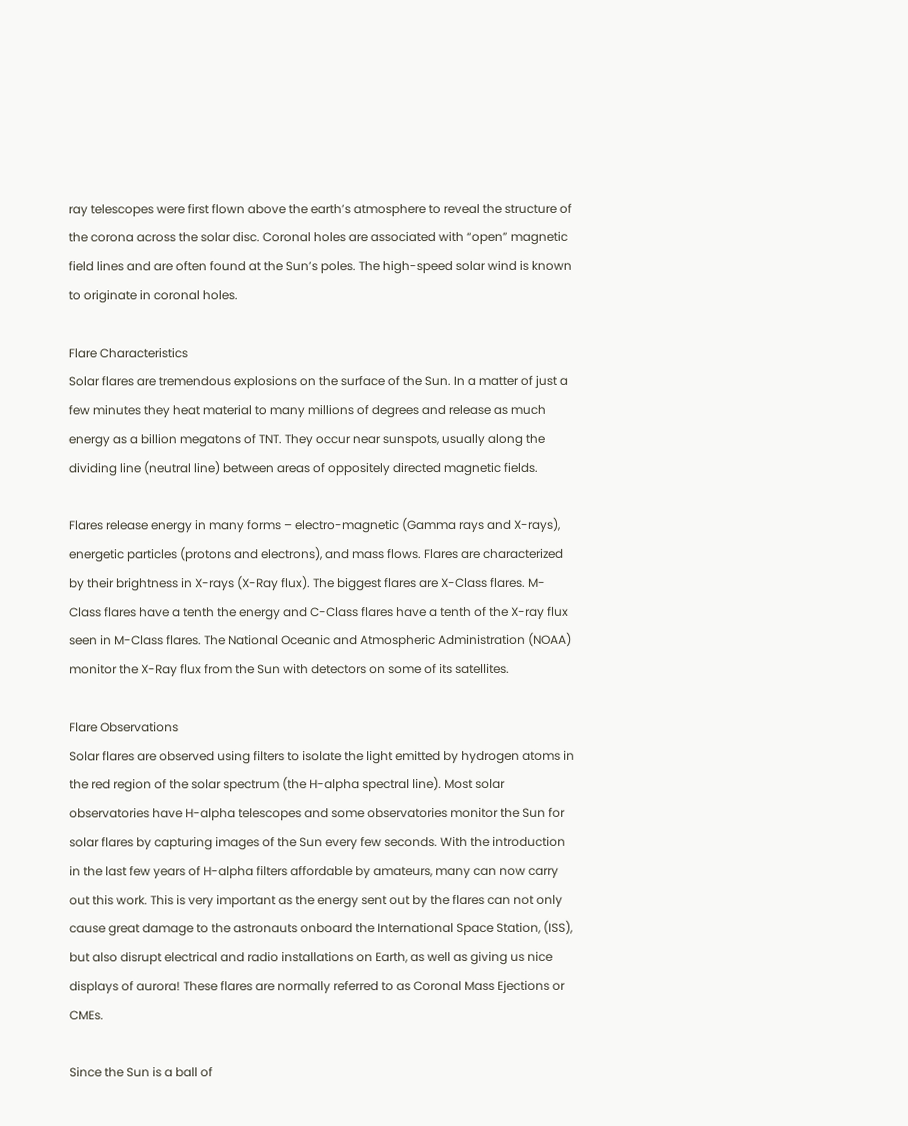ray telescopes were first flown above the earth’s atmosphere to reveal the structure of the corona across the solar disc. Coronal holes are associated with “open” magnetic field lines and are often found at the Sun’s poles. The high-speed solar wind is known to originate in coronal holes.

Flare Characteristics
Solar flares are tremendous explosions on the surface of the Sun. In a matter of just a few minutes they heat material to many millions of degrees and release as much energy as a billion megatons of TNT. They occur near sunspots, usually along the dividing line (neutral line) between areas of oppositely directed magnetic fields.

Flares release energy in many forms – electro-magnetic (Gamma rays and X-rays), energetic particles (protons and electrons), and mass flows. Flares are characterized by their brightness in X-rays (X-Ray flux). The biggest flares are X-Class flares. M-Class flares have a tenth the energy and C-Class flares have a tenth of the X-ray flux seen in M-Class flares. The National Oceanic and Atmospheric Administration (NOAA) monitor the X-Ray flux from the Sun with detectors on some of its satellites.

Flare Observations
Solar flares are observed using filters to isolate the light emitted by hydrogen atoms in the red region of the solar spectrum (the H-alpha spectral line). Most solar observatories have H-alpha telescopes and some observatories monitor the Sun for solar flares by capturing images of the Sun every few seconds. With the introduction in the last few years of H-alpha filters affordable by amateurs, many can now carry out this work. This is very important as the energy sent out by the flares can not only cause great damage to the astronauts onboard the International Space Station, (ISS), but also disrupt electrical and radio installations on Earth, as well as giving us nice displays of aurora! These flares are normally referred to as Coronal Mass Ejections or CMEs.

Since the Sun is a ball of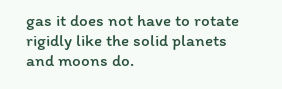gas it does not have to rotate rigidly like the solid planets and moons do.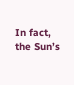In fact, the Sun’s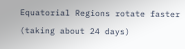Equatorial Regions rotate faster (taking about 24 days)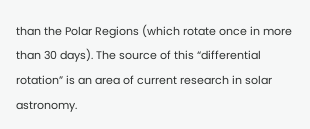than the Polar Regions (which rotate once in more than 30 days). The source of this “differential rotation” is an area of current research in solar astronomy.